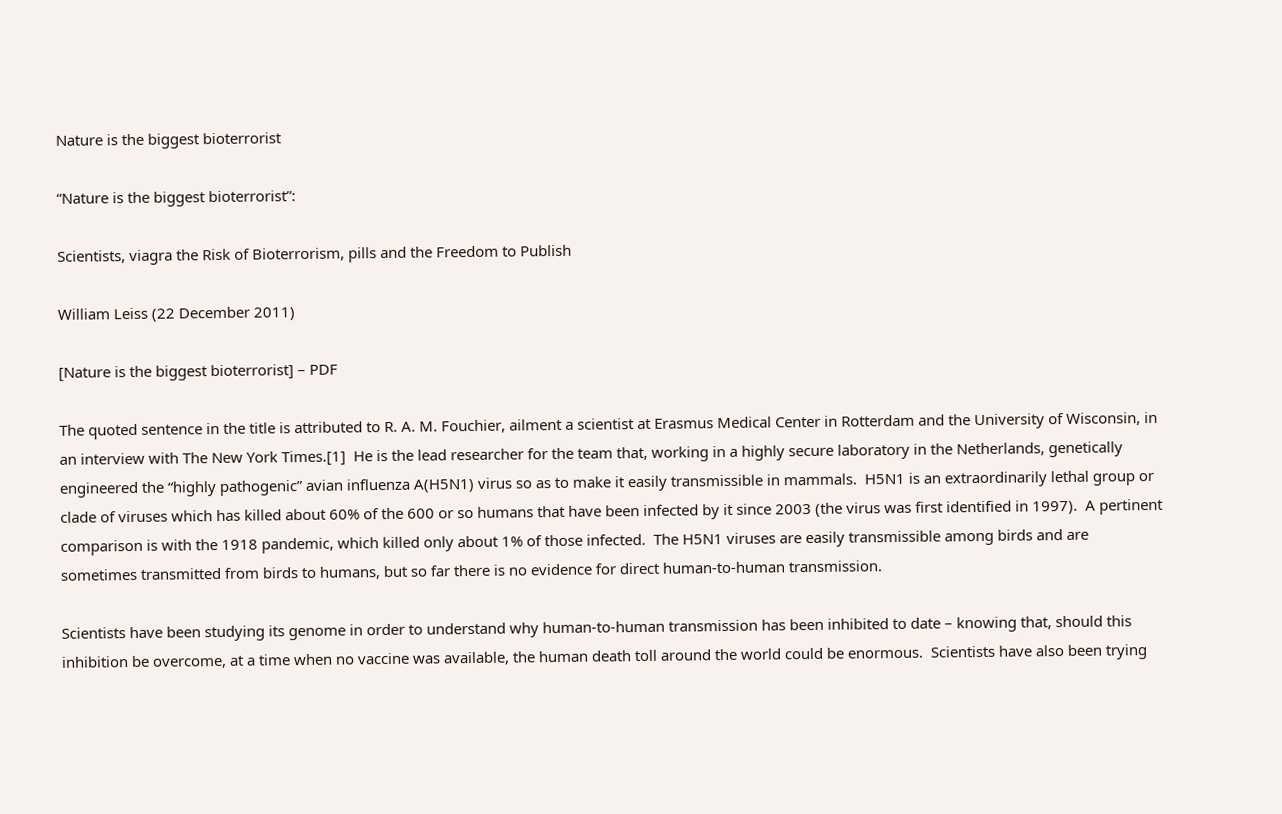Nature is the biggest bioterrorist

“Nature is the biggest bioterrorist”:

Scientists, viagra the Risk of Bioterrorism, pills and the Freedom to Publish

William Leiss (22 December 2011)

[Nature is the biggest bioterrorist] – PDF

The quoted sentence in the title is attributed to R. A. M. Fouchier, ailment a scientist at Erasmus Medical Center in Rotterdam and the University of Wisconsin, in an interview with The New York Times.[1]  He is the lead researcher for the team that, working in a highly secure laboratory in the Netherlands, genetically engineered the “highly pathogenic” avian influenza A(H5N1) virus so as to make it easily transmissible in mammals.  H5N1 is an extraordinarily lethal group or clade of viruses which has killed about 60% of the 600 or so humans that have been infected by it since 2003 (the virus was first identified in 1997).  A pertinent comparison is with the 1918 pandemic, which killed only about 1% of those infected.  The H5N1 viruses are easily transmissible among birds and are sometimes transmitted from birds to humans, but so far there is no evidence for direct human-to-human transmission.

Scientists have been studying its genome in order to understand why human-to-human transmission has been inhibited to date – knowing that, should this inhibition be overcome, at a time when no vaccine was available, the human death toll around the world could be enormous.  Scientists have also been trying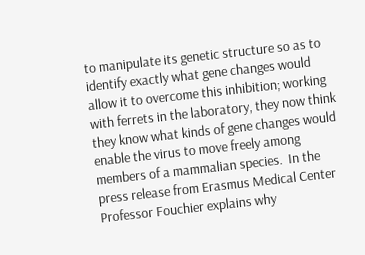to manipulate its genetic structure so as to identify exactly what gene changes would allow it to overcome this inhibition; working with ferrets in the laboratory, they now think they know what kinds of gene changes would enable the virus to move freely among members of a mammalian species.  In the press release from Erasmus Medical Center Professor Fouchier explains why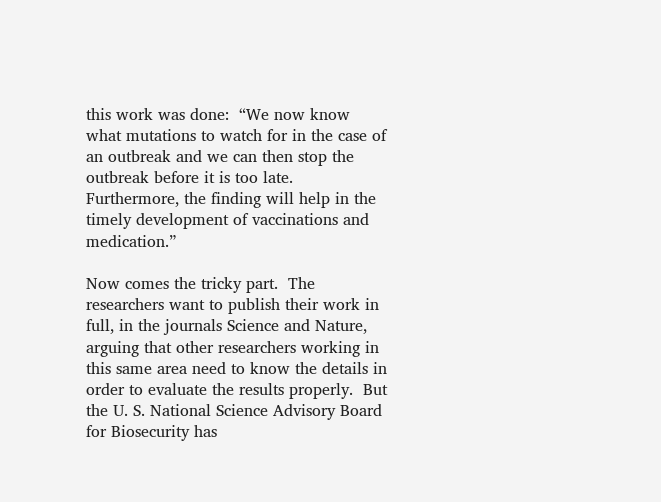this work was done:  “We now know what mutations to watch for in the case of an outbreak and we can then stop the outbreak before it is too late.  Furthermore, the finding will help in the timely development of vaccinations and medication.”

Now comes the tricky part.  The researchers want to publish their work in full, in the journals Science and Nature, arguing that other researchers working in this same area need to know the details in order to evaluate the results properly.  But the U. S. National Science Advisory Board for Biosecurity has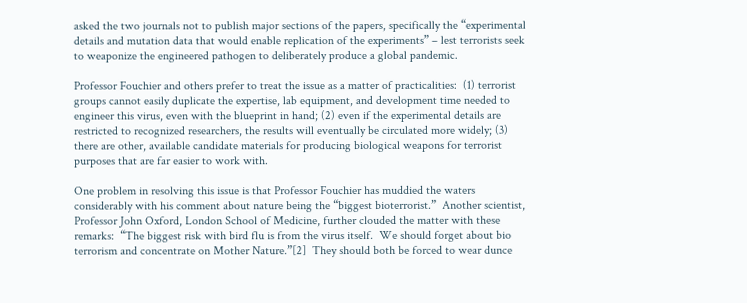asked the two journals not to publish major sections of the papers, specifically the “experimental details and mutation data that would enable replication of the experiments” – lest terrorists seek to weaponize the engineered pathogen to deliberately produce a global pandemic.

Professor Fouchier and others prefer to treat the issue as a matter of practicalities:  (1) terrorist groups cannot easily duplicate the expertise, lab equipment, and development time needed to engineer this virus, even with the blueprint in hand; (2) even if the experimental details are restricted to recognized researchers, the results will eventually be circulated more widely; (3) there are other, available candidate materials for producing biological weapons for terrorist purposes that are far easier to work with.

One problem in resolving this issue is that Professor Fouchier has muddied the waters considerably with his comment about nature being the “biggest bioterrorist.”  Another scientist, Professor John Oxford, London School of Medicine, further clouded the matter with these remarks:  “The biggest risk with bird flu is from the virus itself.  We should forget about bio terrorism and concentrate on Mother Nature.”[2]  They should both be forced to wear dunce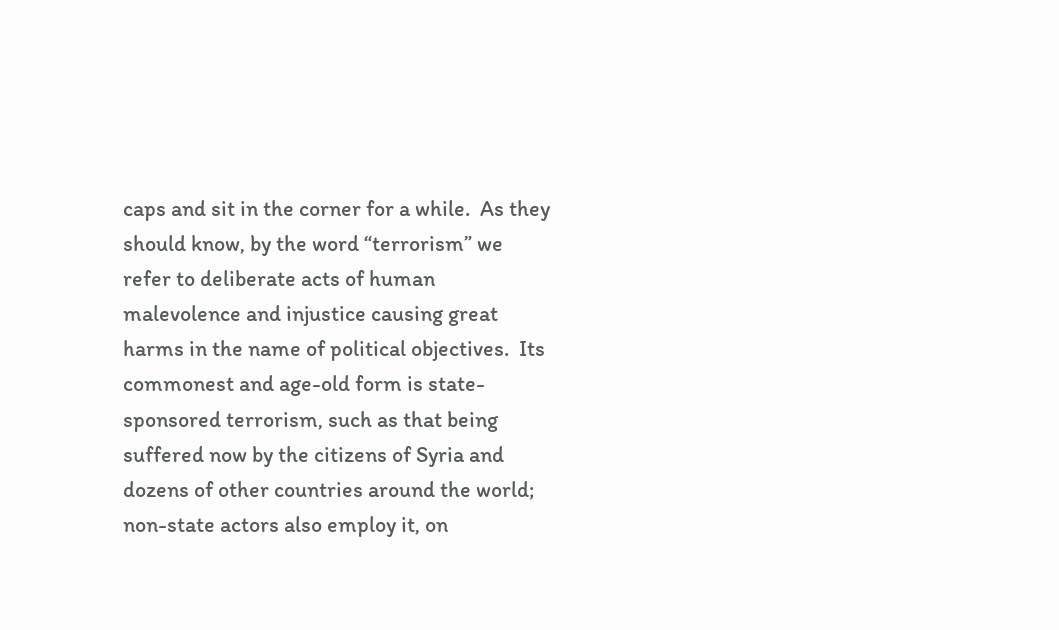caps and sit in the corner for a while.  As they should know, by the word “terrorism” we refer to deliberate acts of human malevolence and injustice causing great harms in the name of political objectives.  Its commonest and age-old form is state-sponsored terrorism, such as that being suffered now by the citizens of Syria and dozens of other countries around the world; non-state actors also employ it, on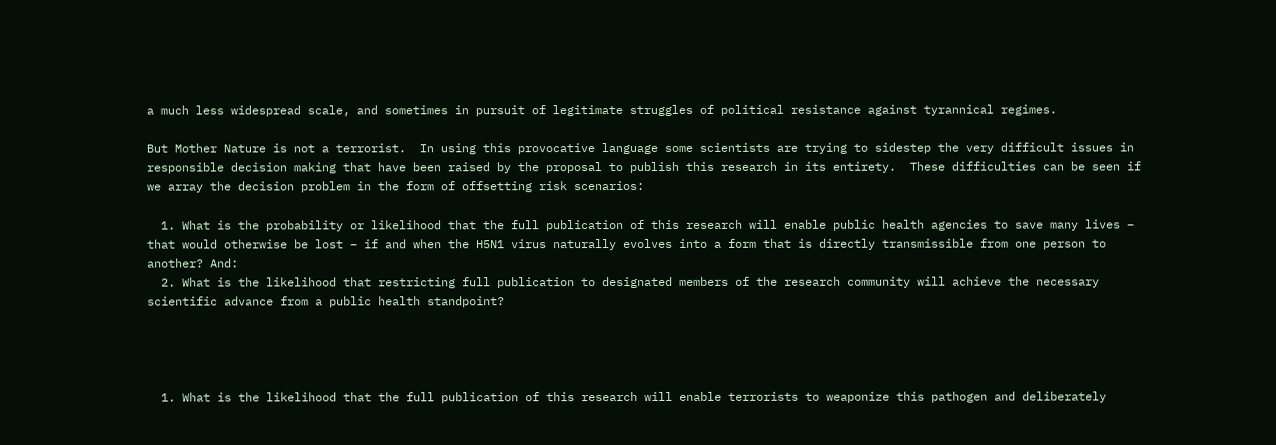a much less widespread scale, and sometimes in pursuit of legitimate struggles of political resistance against tyrannical regimes.

But Mother Nature is not a terrorist.  In using this provocative language some scientists are trying to sidestep the very difficult issues in responsible decision making that have been raised by the proposal to publish this research in its entirety.  These difficulties can be seen if we array the decision problem in the form of offsetting risk scenarios:

  1. What is the probability or likelihood that the full publication of this research will enable public health agencies to save many lives – that would otherwise be lost – if and when the H5N1 virus naturally evolves into a form that is directly transmissible from one person to another? And:
  2. What is the likelihood that restricting full publication to designated members of the research community will achieve the necessary scientific advance from a public health standpoint?




  1. What is the likelihood that the full publication of this research will enable terrorists to weaponize this pathogen and deliberately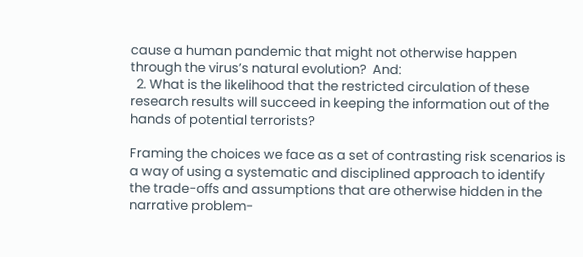cause a human pandemic that might not otherwise happen through the virus’s natural evolution?  And:
  2. What is the likelihood that the restricted circulation of these research results will succeed in keeping the information out of the hands of potential terrorists?

Framing the choices we face as a set of contrasting risk scenarios is a way of using a systematic and disciplined approach to identify the trade-offs and assumptions that are otherwise hidden in the narrative problem-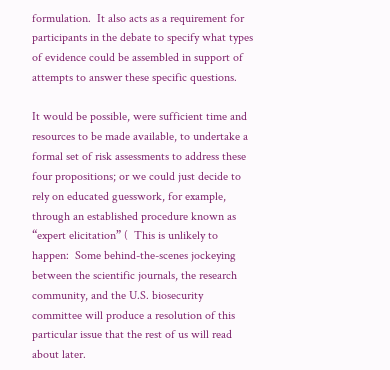formulation.  It also acts as a requirement for participants in the debate to specify what types of evidence could be assembled in support of attempts to answer these specific questions.

It would be possible, were sufficient time and resources to be made available, to undertake a formal set of risk assessments to address these four propositions; or we could just decide to rely on educated guesswork, for example, through an established procedure known as “expert elicitation” (  This is unlikely to happen:  Some behind-the-scenes jockeying between the scientific journals, the research community, and the U.S. biosecurity committee will produce a resolution of this particular issue that the rest of us will read about later.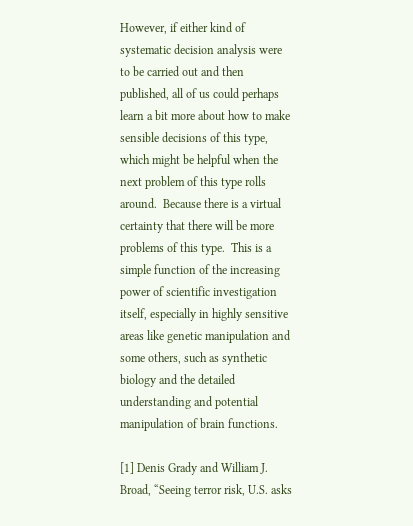However, if either kind of systematic decision analysis were to be carried out and then published, all of us could perhaps learn a bit more about how to make sensible decisions of this type, which might be helpful when the next problem of this type rolls around.  Because there is a virtual certainty that there will be more problems of this type.  This is a simple function of the increasing power of scientific investigation itself, especially in highly sensitive areas like genetic manipulation and some others, such as synthetic biology and the detailed understanding and potential manipulation of brain functions.

[1] Denis Grady and William J. Broad, “Seeing terror risk, U.S. asks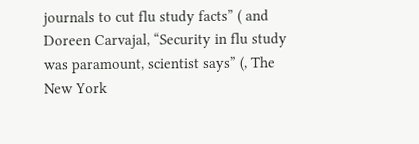journals to cut flu study facts” ( and Doreen Carvajal, “Security in flu study was paramount, scientist says” (, The New York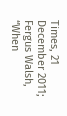Times, 21 December 2011; Fergus Walsh, “When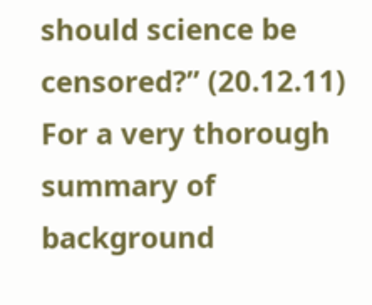should science be censored?” (20.12.11)   For a very thorough summary of background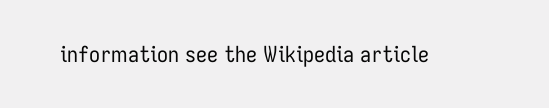information see the Wikipedia article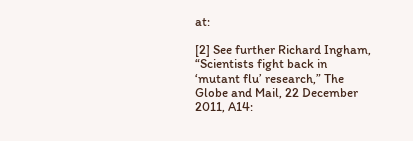at:

[2] See further Richard Ingham, “Scientists fight back in ‘mutant flu’ research,” The Globe and Mail, 22 December 2011, A14: